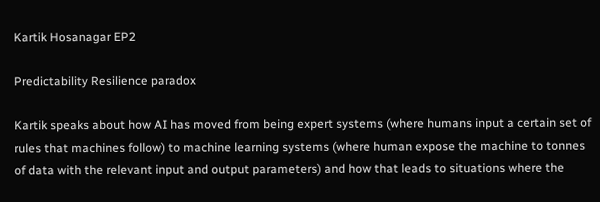Kartik Hosanagar EP2

Predictability Resilience paradox

Kartik speaks about how AI has moved from being expert systems (where humans input a certain set of rules that machines follow) to machine learning systems (where human expose the machine to tonnes of data with the relevant input and output parameters) and how that leads to situations where the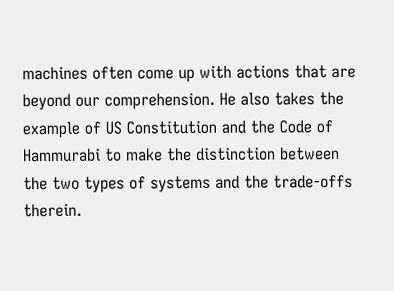machines often come up with actions that are beyond our comprehension. He also takes the example of US Constitution and the Code of Hammurabi to make the distinction between the two types of systems and the trade-offs therein.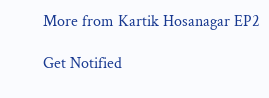More from Kartik Hosanagar EP2

Get Notified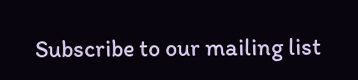Subscribe to our mailing list